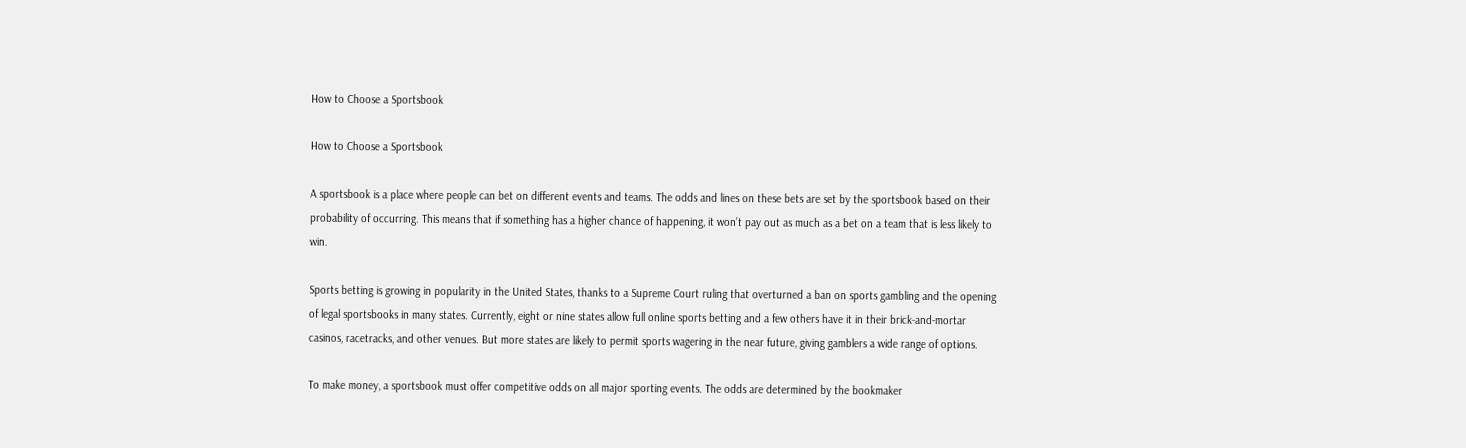How to Choose a Sportsbook

How to Choose a Sportsbook

A sportsbook is a place where people can bet on different events and teams. The odds and lines on these bets are set by the sportsbook based on their probability of occurring. This means that if something has a higher chance of happening, it won’t pay out as much as a bet on a team that is less likely to win.

Sports betting is growing in popularity in the United States, thanks to a Supreme Court ruling that overturned a ban on sports gambling and the opening of legal sportsbooks in many states. Currently, eight or nine states allow full online sports betting and a few others have it in their brick-and-mortar casinos, racetracks, and other venues. But more states are likely to permit sports wagering in the near future, giving gamblers a wide range of options.

To make money, a sportsbook must offer competitive odds on all major sporting events. The odds are determined by the bookmaker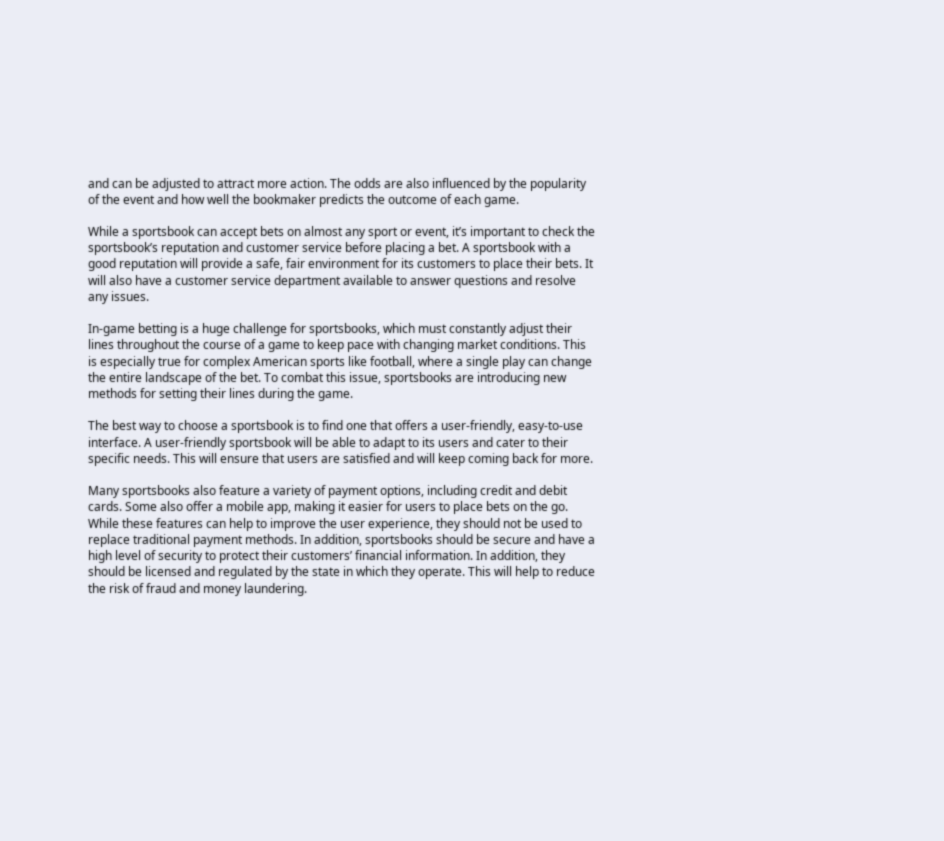and can be adjusted to attract more action. The odds are also influenced by the popularity of the event and how well the bookmaker predicts the outcome of each game.

While a sportsbook can accept bets on almost any sport or event, it’s important to check the sportsbook’s reputation and customer service before placing a bet. A sportsbook with a good reputation will provide a safe, fair environment for its customers to place their bets. It will also have a customer service department available to answer questions and resolve any issues.

In-game betting is a huge challenge for sportsbooks, which must constantly adjust their lines throughout the course of a game to keep pace with changing market conditions. This is especially true for complex American sports like football, where a single play can change the entire landscape of the bet. To combat this issue, sportsbooks are introducing new methods for setting their lines during the game.

The best way to choose a sportsbook is to find one that offers a user-friendly, easy-to-use interface. A user-friendly sportsbook will be able to adapt to its users and cater to their specific needs. This will ensure that users are satisfied and will keep coming back for more.

Many sportsbooks also feature a variety of payment options, including credit and debit cards. Some also offer a mobile app, making it easier for users to place bets on the go. While these features can help to improve the user experience, they should not be used to replace traditional payment methods. In addition, sportsbooks should be secure and have a high level of security to protect their customers’ financial information. In addition, they should be licensed and regulated by the state in which they operate. This will help to reduce the risk of fraud and money laundering.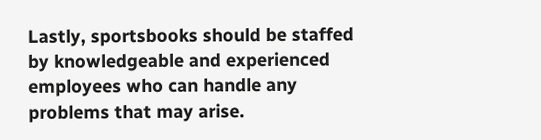Lastly, sportsbooks should be staffed by knowledgeable and experienced employees who can handle any problems that may arise.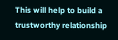This will help to build a trustworthy relationship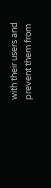with their users and prevent them from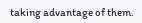taking advantage of them.